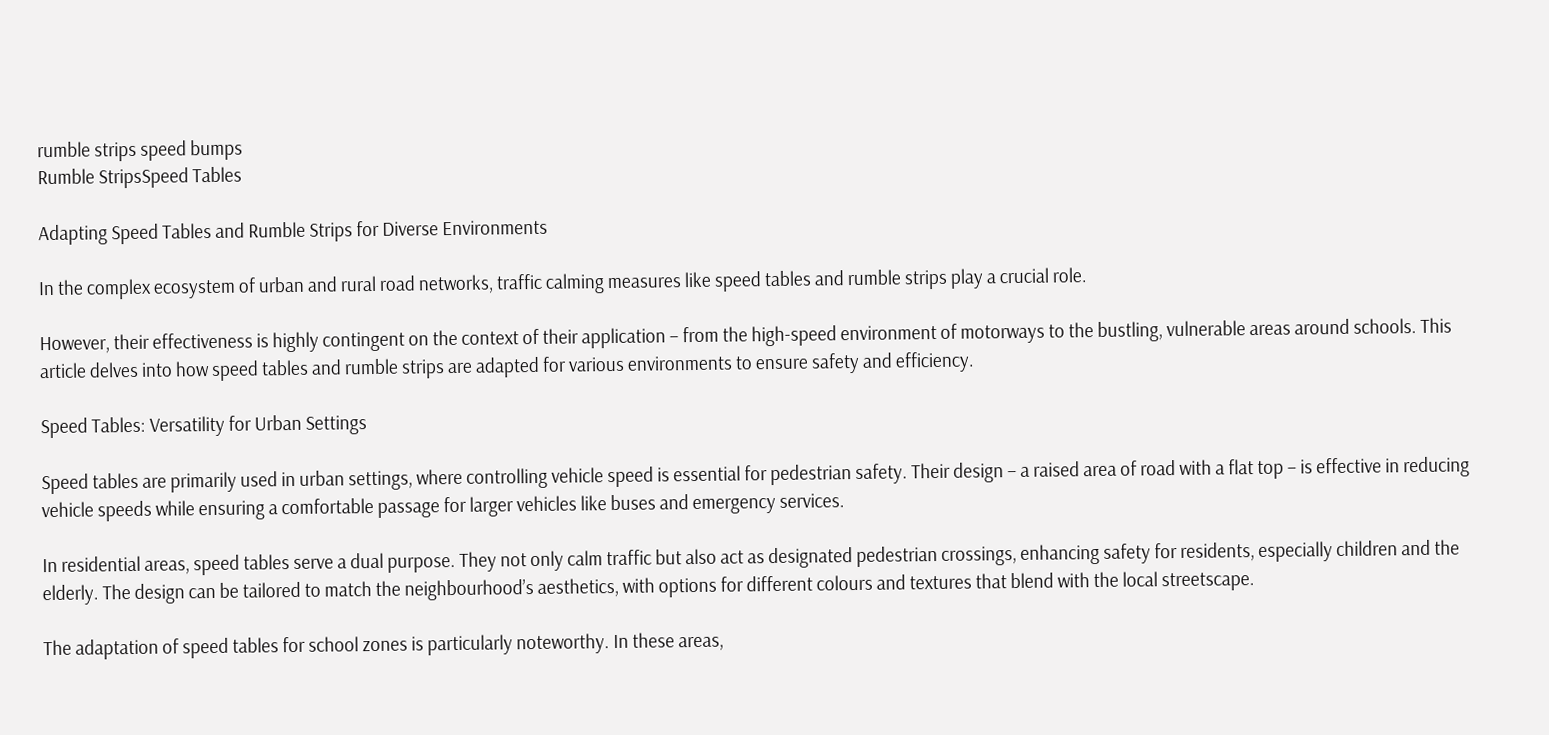rumble strips speed bumps
Rumble StripsSpeed Tables

Adapting Speed Tables and Rumble Strips for Diverse Environments

In the complex ecosystem of urban and rural road networks, traffic calming measures like speed tables and rumble strips play a crucial role.

However, their effectiveness is highly contingent on the context of their application – from the high-speed environment of motorways to the bustling, vulnerable areas around schools. This article delves into how speed tables and rumble strips are adapted for various environments to ensure safety and efficiency.

Speed Tables: Versatility for Urban Settings

Speed tables are primarily used in urban settings, where controlling vehicle speed is essential for pedestrian safety. Their design – a raised area of road with a flat top – is effective in reducing vehicle speeds while ensuring a comfortable passage for larger vehicles like buses and emergency services.

In residential areas, speed tables serve a dual purpose. They not only calm traffic but also act as designated pedestrian crossings, enhancing safety for residents, especially children and the elderly. The design can be tailored to match the neighbourhood’s aesthetics, with options for different colours and textures that blend with the local streetscape.

The adaptation of speed tables for school zones is particularly noteworthy. In these areas,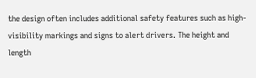the design often includes additional safety features such as high-visibility markings and signs to alert drivers. The height and length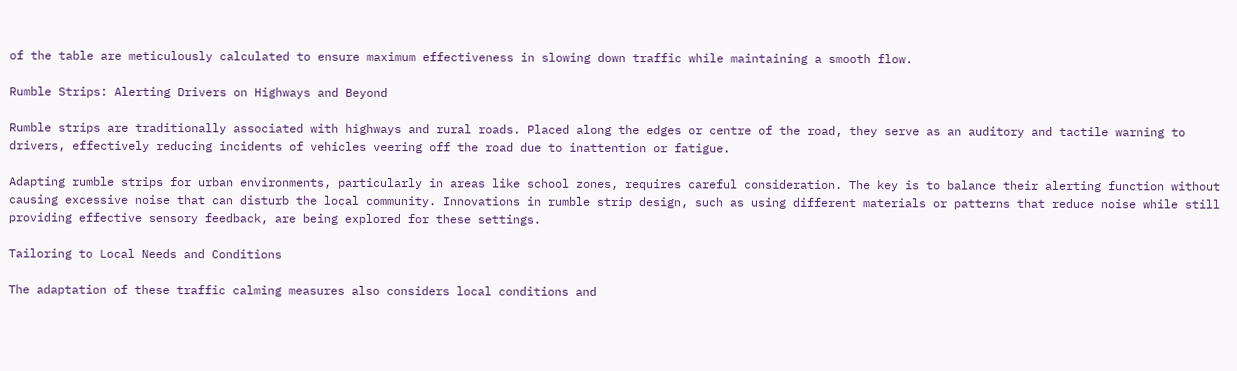of the table are meticulously calculated to ensure maximum effectiveness in slowing down traffic while maintaining a smooth flow.

Rumble Strips: Alerting Drivers on Highways and Beyond

Rumble strips are traditionally associated with highways and rural roads. Placed along the edges or centre of the road, they serve as an auditory and tactile warning to drivers, effectively reducing incidents of vehicles veering off the road due to inattention or fatigue.

Adapting rumble strips for urban environments, particularly in areas like school zones, requires careful consideration. The key is to balance their alerting function without causing excessive noise that can disturb the local community. Innovations in rumble strip design, such as using different materials or patterns that reduce noise while still providing effective sensory feedback, are being explored for these settings.

Tailoring to Local Needs and Conditions

The adaptation of these traffic calming measures also considers local conditions and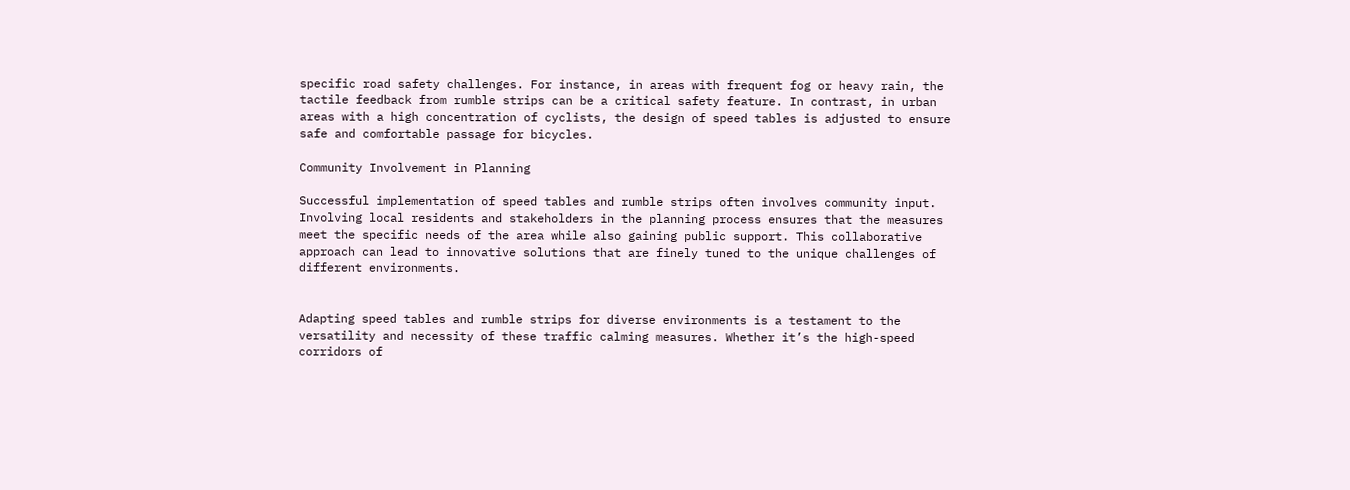specific road safety challenges. For instance, in areas with frequent fog or heavy rain, the tactile feedback from rumble strips can be a critical safety feature. In contrast, in urban areas with a high concentration of cyclists, the design of speed tables is adjusted to ensure safe and comfortable passage for bicycles.

Community Involvement in Planning

Successful implementation of speed tables and rumble strips often involves community input. Involving local residents and stakeholders in the planning process ensures that the measures meet the specific needs of the area while also gaining public support. This collaborative approach can lead to innovative solutions that are finely tuned to the unique challenges of different environments.


Adapting speed tables and rumble strips for diverse environments is a testament to the versatility and necessity of these traffic calming measures. Whether it’s the high-speed corridors of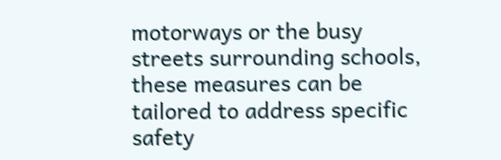motorways or the busy streets surrounding schools, these measures can be tailored to address specific safety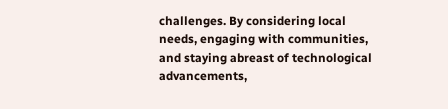challenges. By considering local needs, engaging with communities, and staying abreast of technological advancements,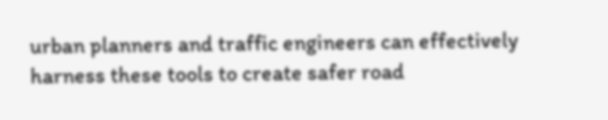urban planners and traffic engineers can effectively harness these tools to create safer road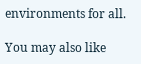environments for all.

You may also like